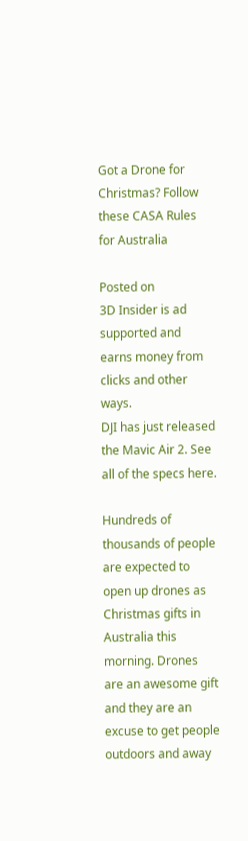Got a Drone for Christmas? Follow these CASA Rules for Australia

Posted on
3D Insider is ad supported and earns money from clicks and other ways.
DJI has just released the Mavic Air 2. See all of the specs here.

Hundreds of thousands of people are expected to open up drones as Christmas gifts in Australia this morning. Drones are an awesome gift and they are an excuse to get people outdoors and away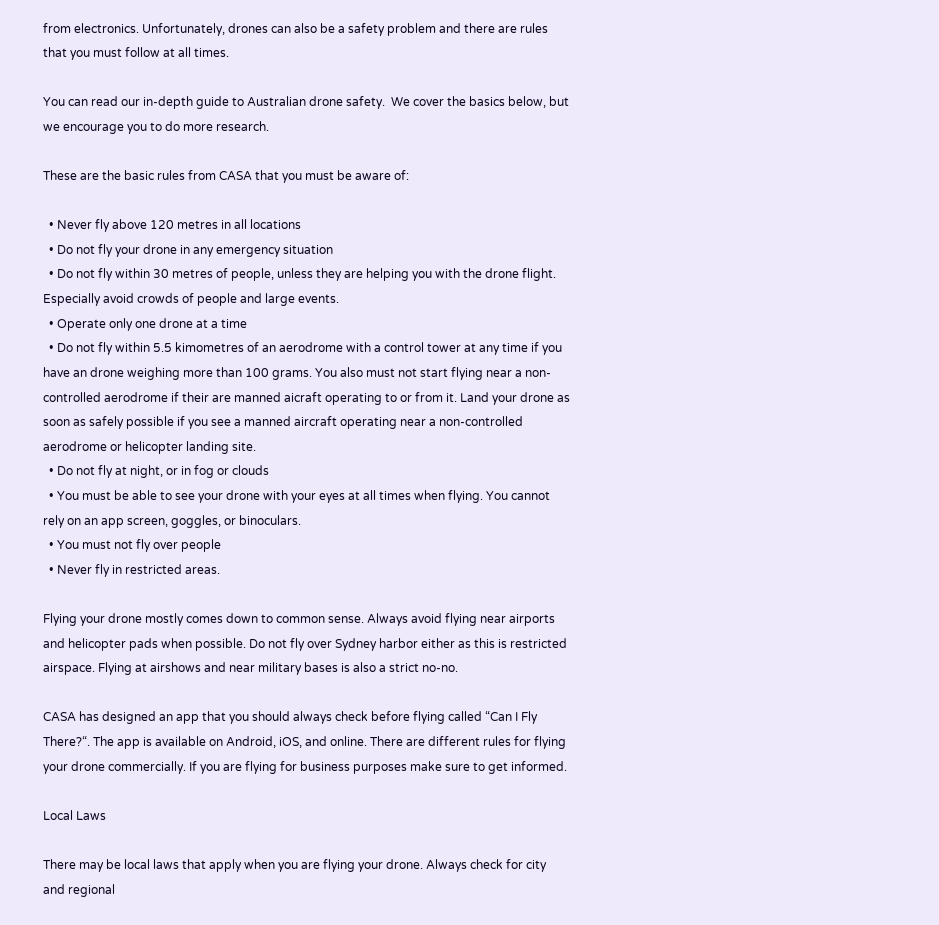from electronics. Unfortunately, drones can also be a safety problem and there are rules that you must follow at all times.

You can read our in-depth guide to Australian drone safety.  We cover the basics below, but we encourage you to do more research.

These are the basic rules from CASA that you must be aware of:

  • Never fly above 120 metres in all locations
  • Do not fly your drone in any emergency situation
  • Do not fly within 30 metres of people, unless they are helping you with the drone flight. Especially avoid crowds of people and large events.
  • Operate only one drone at a time
  • Do not fly within 5.5 kimometres of an aerodrome with a control tower at any time if you have an drone weighing more than 100 grams. You also must not start flying near a non-controlled aerodrome if their are manned aicraft operating to or from it. Land your drone as soon as safely possible if you see a manned aircraft operating near a non-controlled aerodrome or helicopter landing site.
  • Do not fly at night, or in fog or clouds
  • You must be able to see your drone with your eyes at all times when flying. You cannot rely on an app screen, goggles, or binoculars.
  • You must not fly over people
  • Never fly in restricted areas.

Flying your drone mostly comes down to common sense. Always avoid flying near airports and helicopter pads when possible. Do not fly over Sydney harbor either as this is restricted airspace. Flying at airshows and near military bases is also a strict no-no.

CASA has designed an app that you should always check before flying called “Can I Fly There?“. The app is available on Android, iOS, and online. There are different rules for flying your drone commercially. If you are flying for business purposes make sure to get informed.

Local Laws

There may be local laws that apply when you are flying your drone. Always check for city and regional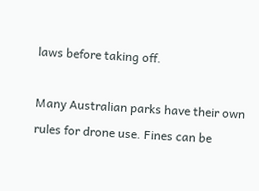laws before taking off.

Many Australian parks have their own rules for drone use. Fines can be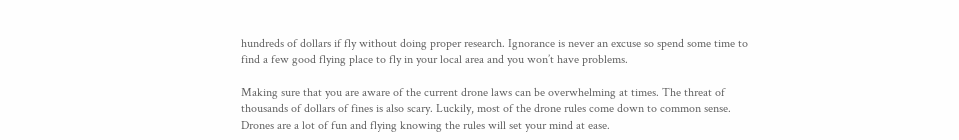hundreds of dollars if fly without doing proper research. Ignorance is never an excuse so spend some time to find a few good flying place to fly in your local area and you won’t have problems.

Making sure that you are aware of the current drone laws can be overwhelming at times. The threat of thousands of dollars of fines is also scary. Luckily, most of the drone rules come down to common sense. Drones are a lot of fun and flying knowing the rules will set your mind at ease.